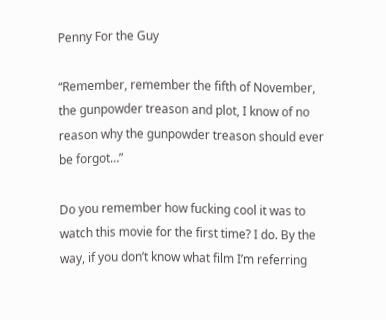Penny For the Guy

“Remember, remember the fifth of November, the gunpowder treason and plot, I know of no reason why the gunpowder treason should ever be forgot…”

Do you remember how fucking cool it was to watch this movie for the first time? I do. By the way, if you don’t know what film I’m referring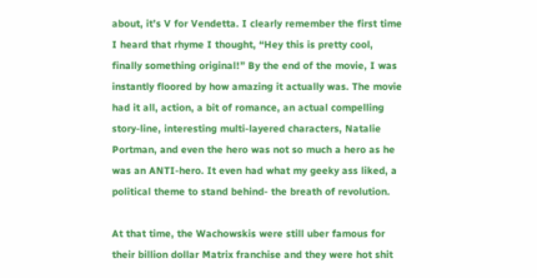about, it’s V for Vendetta. I clearly remember the first time I heard that rhyme I thought, “Hey this is pretty cool, finally something original!” By the end of the movie, I was instantly floored by how amazing it actually was. The movie had it all, action, a bit of romance, an actual compelling story-line, interesting multi-layered characters, Natalie Portman, and even the hero was not so much a hero as he was an ANTI-hero. It even had what my geeky ass liked, a political theme to stand behind- the breath of revolution.

At that time, the Wachowskis were still uber famous for their billion dollar Matrix franchise and they were hot shit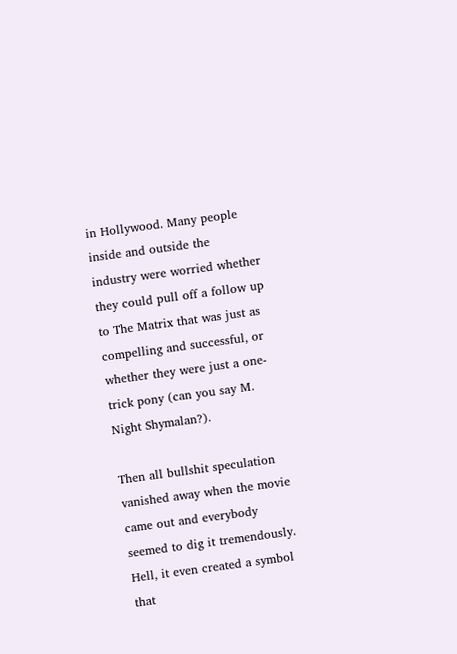in Hollywood. Many people inside and outside the industry were worried whether they could pull off a follow up to The Matrix that was just as compelling and successful, or whether they were just a one-trick pony (can you say M. Night Shymalan?).

Then all bullshit speculation vanished away when the movie came out and everybody seemed to dig it tremendously. Hell, it even created a symbol that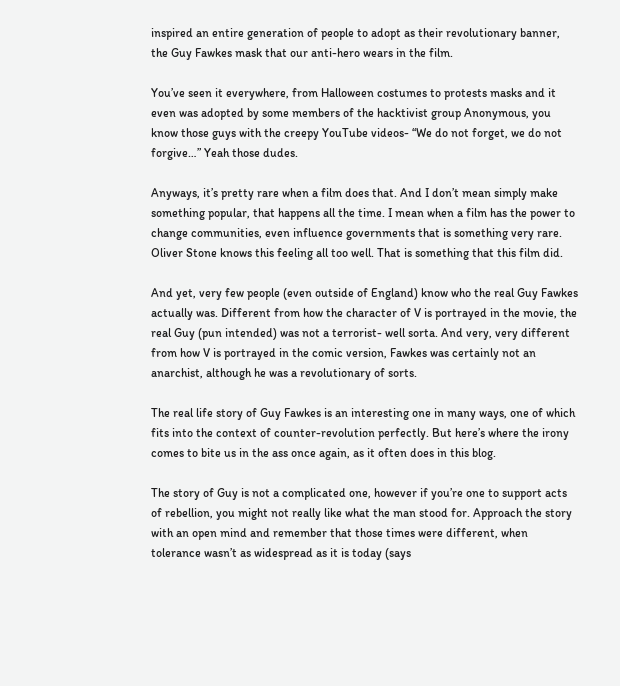inspired an entire generation of people to adopt as their revolutionary banner, the Guy Fawkes mask that our anti-hero wears in the film.

You’ve seen it everywhere, from Halloween costumes to protests masks and it even was adopted by some members of the hacktivist group Anonymous, you know those guys with the creepy YouTube videos- “We do not forget, we do not forgive…” Yeah those dudes.

Anyways, it’s pretty rare when a film does that. And I don’t mean simply make something popular, that happens all the time. I mean when a film has the power to change communities, even influence governments that is something very rare. Oliver Stone knows this feeling all too well. That is something that this film did.

And yet, very few people (even outside of England) know who the real Guy Fawkes actually was. Different from how the character of V is portrayed in the movie, the real Guy (pun intended) was not a terrorist- well sorta. And very, very different from how V is portrayed in the comic version, Fawkes was certainly not an anarchist, although he was a revolutionary of sorts.

The real life story of Guy Fawkes is an interesting one in many ways, one of which fits into the context of counter-revolution perfectly. But here’s where the irony comes to bite us in the ass once again, as it often does in this blog.

The story of Guy is not a complicated one, however if you’re one to support acts of rebellion, you might not really like what the man stood for. Approach the story with an open mind and remember that those times were different, when tolerance wasn’t as widespread as it is today (says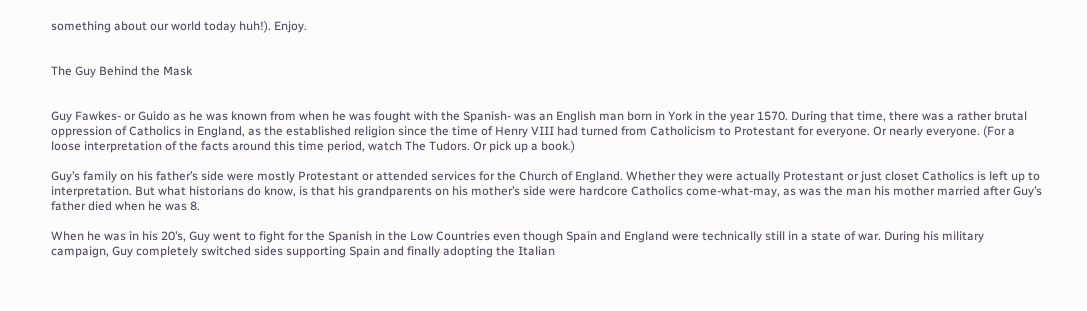something about our world today huh!). Enjoy.


The Guy Behind the Mask


Guy Fawkes- or Guido as he was known from when he was fought with the Spanish- was an English man born in York in the year 1570. During that time, there was a rather brutal oppression of Catholics in England, as the established religion since the time of Henry VIII had turned from Catholicism to Protestant for everyone. Or nearly everyone. (For a loose interpretation of the facts around this time period, watch The Tudors. Or pick up a book.)

Guy’s family on his father’s side were mostly Protestant or attended services for the Church of England. Whether they were actually Protestant or just closet Catholics is left up to interpretation. But what historians do know, is that his grandparents on his mother’s side were hardcore Catholics come-what-may, as was the man his mother married after Guy’s father died when he was 8.

When he was in his 20’s, Guy went to fight for the Spanish in the Low Countries even though Spain and England were technically still in a state of war. During his military campaign, Guy completely switched sides supporting Spain and finally adopting the Italian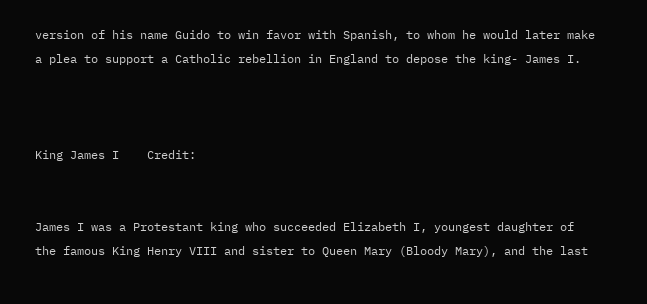version of his name Guido to win favor with Spanish, to whom he would later make a plea to support a Catholic rebellion in England to depose the king- James I.



King James I    Credit:


James I was a Protestant king who succeeded Elizabeth I, youngest daughter of the famous King Henry VIII and sister to Queen Mary (Bloody Mary), and the last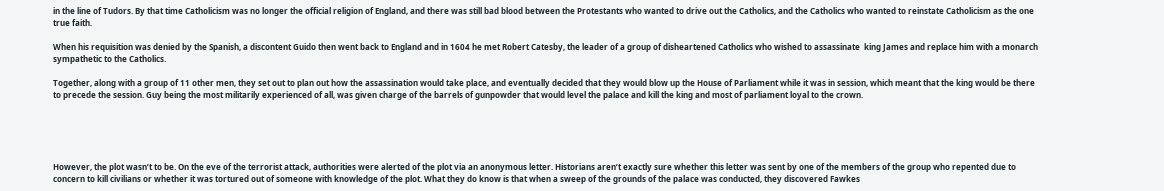in the line of Tudors. By that time Catholicism was no longer the official religion of England, and there was still bad blood between the Protestants who wanted to drive out the Catholics, and the Catholics who wanted to reinstate Catholicism as the one true faith.

When his requisition was denied by the Spanish, a discontent Guido then went back to England and in 1604 he met Robert Catesby, the leader of a group of disheartened Catholics who wished to assassinate  king James and replace him with a monarch sympathetic to the Catholics.

Together, along with a group of 11 other men, they set out to plan out how the assassination would take place, and eventually decided that they would blow up the House of Parliament while it was in session, which meant that the king would be there to precede the session. Guy being the most militarily experienced of all, was given charge of the barrels of gunpowder that would level the palace and kill the king and most of parliament loyal to the crown.





However, the plot wasn’t to be. On the eve of the terrorist attack, authorities were alerted of the plot via an anonymous letter. Historians aren’t exactly sure whether this letter was sent by one of the members of the group who repented due to concern to kill civilians or whether it was tortured out of someone with knowledge of the plot. What they do know is that when a sweep of the grounds of the palace was conducted, they discovered Fawkes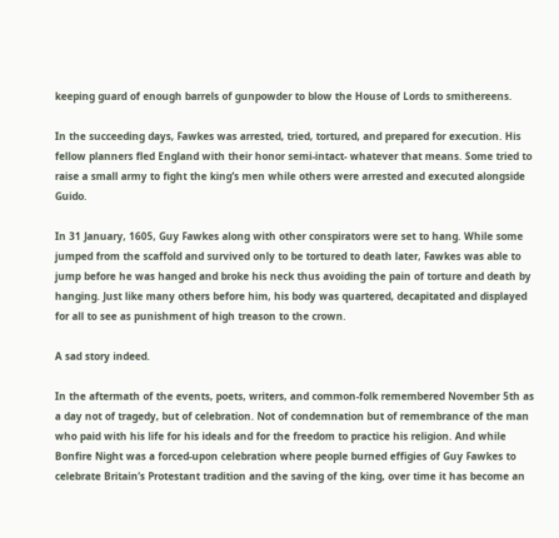keeping guard of enough barrels of gunpowder to blow the House of Lords to smithereens.

In the succeeding days, Fawkes was arrested, tried, tortured, and prepared for execution. His fellow planners fled England with their honor semi-intact- whatever that means. Some tried to raise a small army to fight the king’s men while others were arrested and executed alongside Guido.

In 31 January, 1605, Guy Fawkes along with other conspirators were set to hang. While some jumped from the scaffold and survived only to be tortured to death later, Fawkes was able to jump before he was hanged and broke his neck thus avoiding the pain of torture and death by hanging. Just like many others before him, his body was quartered, decapitated and displayed for all to see as punishment of high treason to the crown.

A sad story indeed.

In the aftermath of the events, poets, writers, and common-folk remembered November 5th as a day not of tragedy, but of celebration. Not of condemnation but of remembrance of the man who paid with his life for his ideals and for the freedom to practice his religion. And while Bonfire Night was a forced-upon celebration where people burned effigies of Guy Fawkes to celebrate Britain’s Protestant tradition and the saving of the king, over time it has become an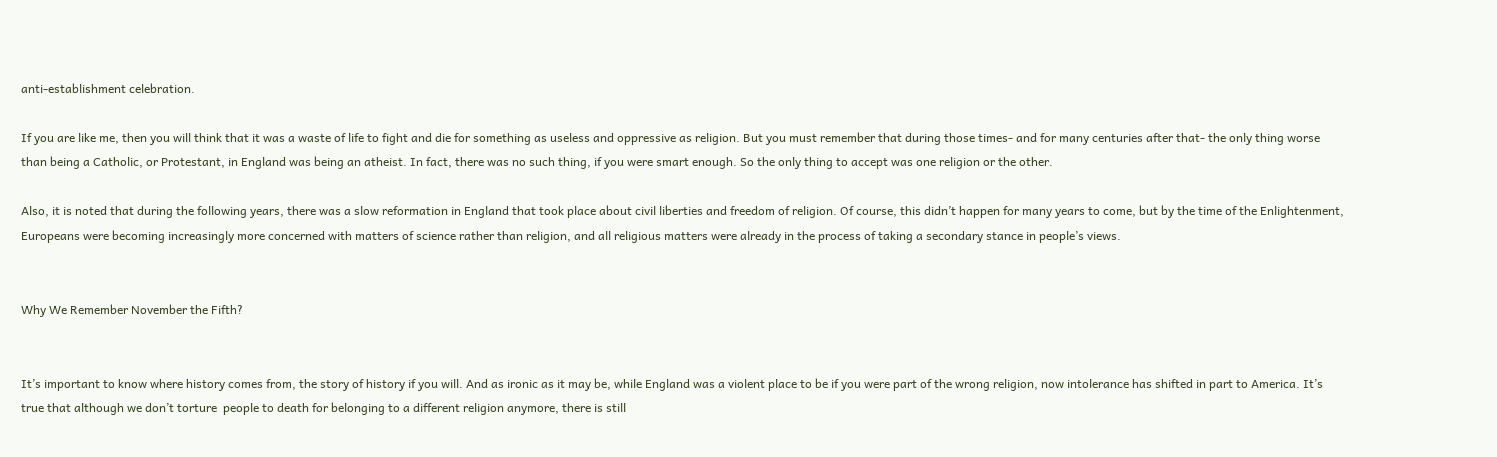anti-establishment celebration.

If you are like me, then you will think that it was a waste of life to fight and die for something as useless and oppressive as religion. But you must remember that during those times- and for many centuries after that- the only thing worse than being a Catholic, or Protestant, in England was being an atheist. In fact, there was no such thing, if you were smart enough. So the only thing to accept was one religion or the other.

Also, it is noted that during the following years, there was a slow reformation in England that took place about civil liberties and freedom of religion. Of course, this didn’t happen for many years to come, but by the time of the Enlightenment, Europeans were becoming increasingly more concerned with matters of science rather than religion, and all religious matters were already in the process of taking a secondary stance in people’s views.


Why We Remember November the Fifth?


It’s important to know where history comes from, the story of history if you will. And as ironic as it may be, while England was a violent place to be if you were part of the wrong religion, now intolerance has shifted in part to America. It’s true that although we don’t torture  people to death for belonging to a different religion anymore, there is still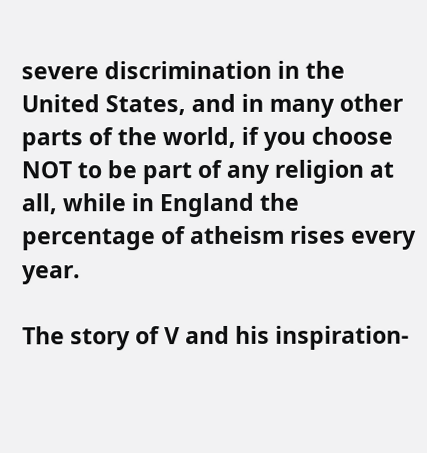severe discrimination in the United States, and in many other parts of the world, if you choose NOT to be part of any religion at all, while in England the percentage of atheism rises every year.

The story of V and his inspiration-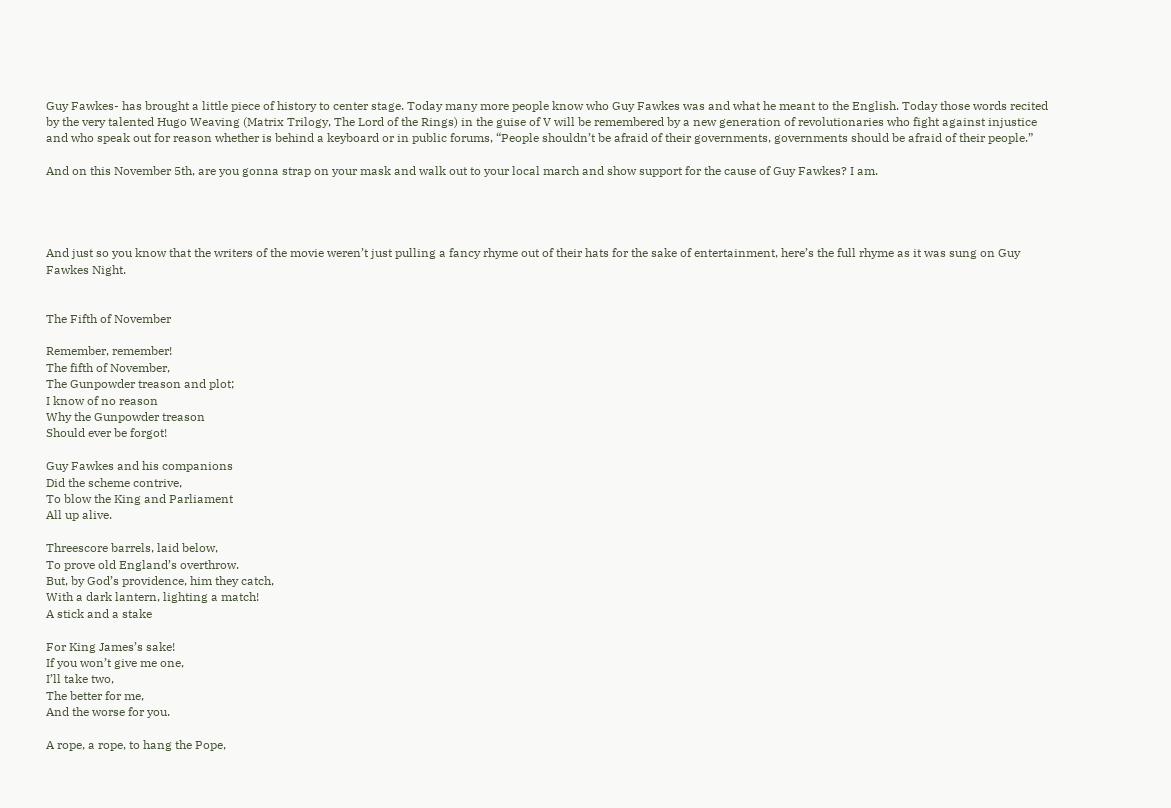Guy Fawkes- has brought a little piece of history to center stage. Today many more people know who Guy Fawkes was and what he meant to the English. Today those words recited by the very talented Hugo Weaving (Matrix Trilogy, The Lord of the Rings) in the guise of V will be remembered by a new generation of revolutionaries who fight against injustice and who speak out for reason whether is behind a keyboard or in public forums, “People shouldn’t be afraid of their governments, governments should be afraid of their people.”

And on this November 5th, are you gonna strap on your mask and walk out to your local march and show support for the cause of Guy Fawkes? I am.




And just so you know that the writers of the movie weren’t just pulling a fancy rhyme out of their hats for the sake of entertainment, here’s the full rhyme as it was sung on Guy Fawkes Night.


The Fifth of November

Remember, remember!
The fifth of November,
The Gunpowder treason and plot;
I know of no reason
Why the Gunpowder treason
Should ever be forgot!

Guy Fawkes and his companions
Did the scheme contrive,
To blow the King and Parliament
All up alive.

Threescore barrels, laid below,
To prove old England’s overthrow.
But, by God’s providence, him they catch,
With a dark lantern, lighting a match!
A stick and a stake

For King James’s sake!
If you won’t give me one,
I’ll take two,
The better for me,
And the worse for you.

A rope, a rope, to hang the Pope,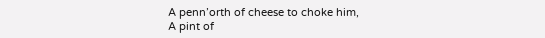A penn’orth of cheese to choke him,
A pint of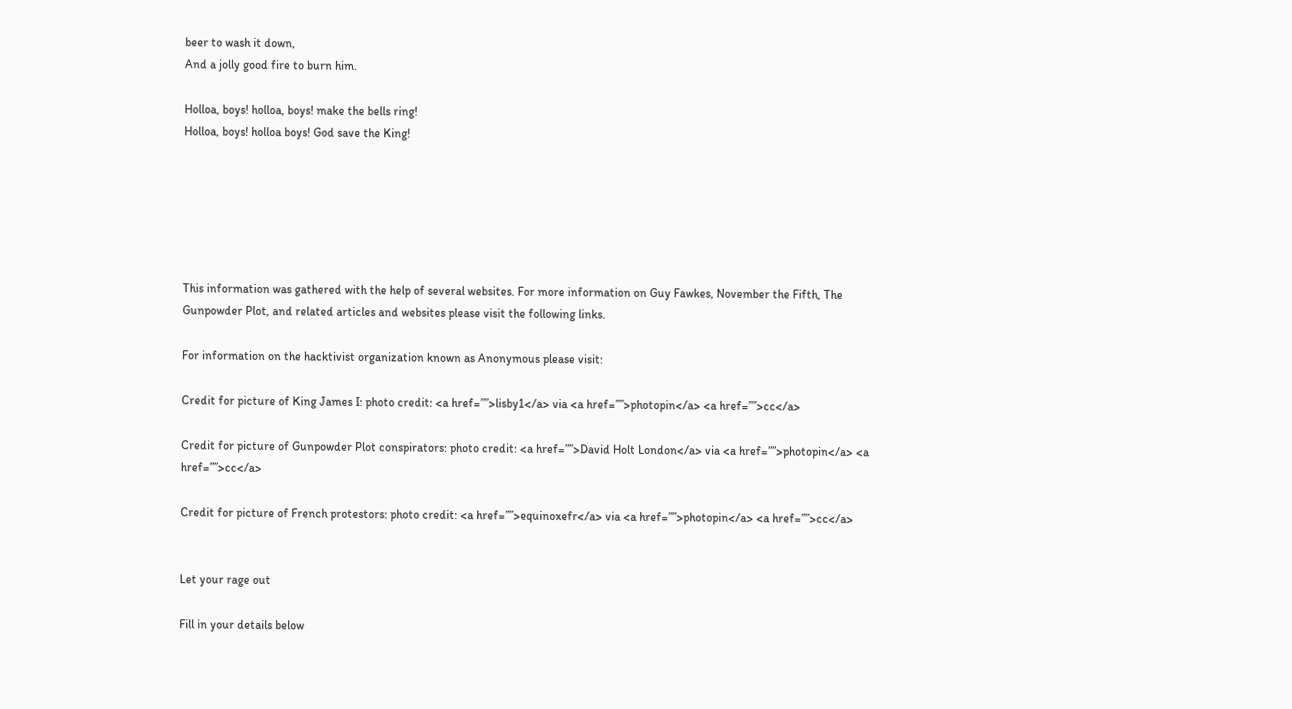beer to wash it down,
And a jolly good fire to burn him.

Holloa, boys! holloa, boys! make the bells ring!
Holloa, boys! holloa boys! God save the King!






This information was gathered with the help of several websites. For more information on Guy Fawkes, November the Fifth, The Gunpowder Plot, and related articles and websites please visit the following links.

For information on the hacktivist organization known as Anonymous please visit:

Credit for picture of King James I: photo credit: <a href=””>lisby1</a> via <a href=””>photopin</a> <a href=””>cc</a>

Credit for picture of Gunpowder Plot conspirators: photo credit: <a href=””>David Holt London</a> via <a href=””>photopin</a> <a href=””>cc</a>

Credit for picture of French protestors: photo credit: <a href=””>equinoxefr</a> via <a href=””>photopin</a> <a href=””>cc</a>


Let your rage out

Fill in your details below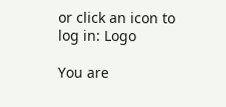or click an icon to log in: Logo

You are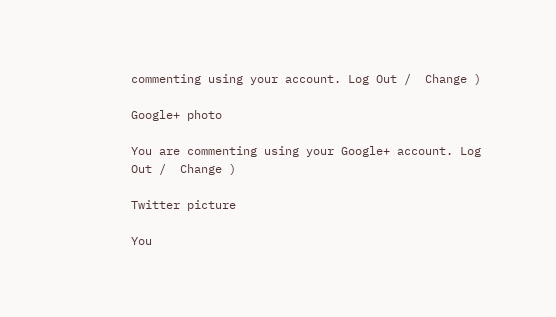commenting using your account. Log Out /  Change )

Google+ photo

You are commenting using your Google+ account. Log Out /  Change )

Twitter picture

You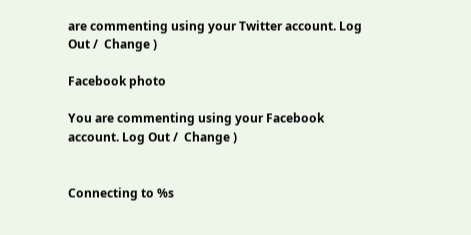are commenting using your Twitter account. Log Out /  Change )

Facebook photo

You are commenting using your Facebook account. Log Out /  Change )


Connecting to %s